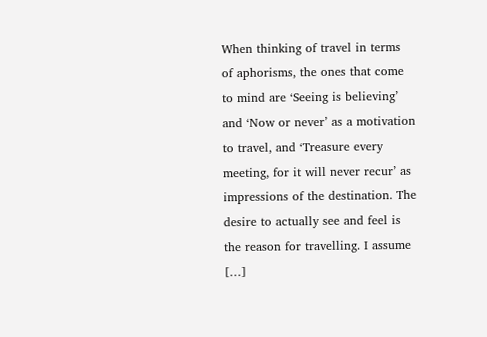When thinking of travel in terms of aphorisms, the ones that come to mind are ‘Seeing is believing’ and ‘Now or never’ as a motivation to travel, and ‘Treasure every meeting, for it will never recur’ as impressions of the destination. The desire to actually see and feel is the reason for travelling. I assume […]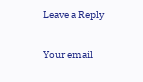Leave a Reply

Your email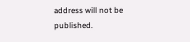address will not be published.